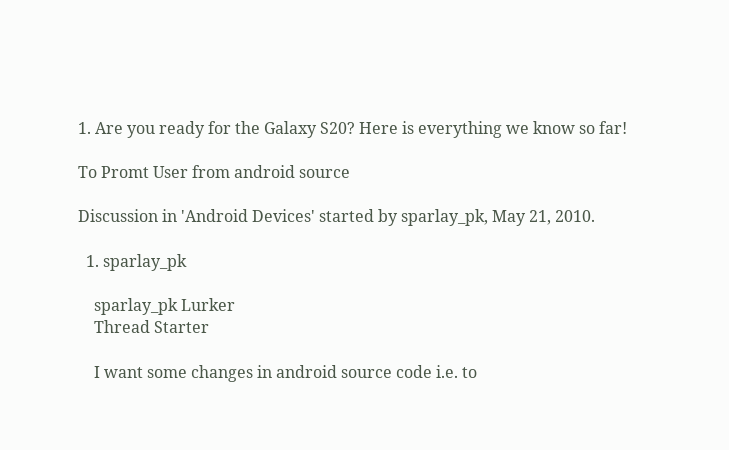1. Are you ready for the Galaxy S20? Here is everything we know so far!

To Promt User from android source

Discussion in 'Android Devices' started by sparlay_pk, May 21, 2010.

  1. sparlay_pk

    sparlay_pk Lurker
    Thread Starter

    I want some changes in android source code i.e. to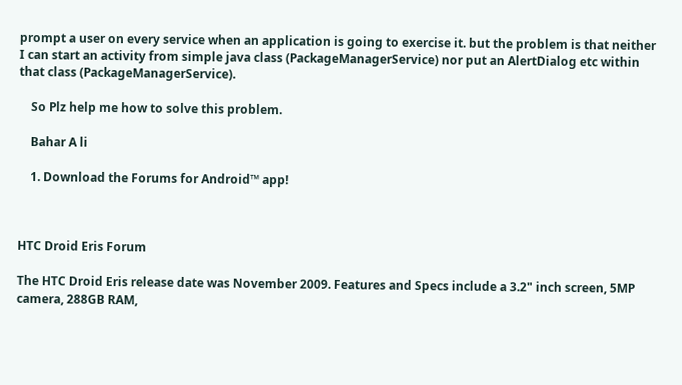prompt a user on every service when an application is going to exercise it. but the problem is that neither I can start an activity from simple java class (PackageManagerService) nor put an AlertDialog etc within that class (PackageManagerService).

    So Plz help me how to solve this problem.

    Bahar A li

    1. Download the Forums for Android™ app!



HTC Droid Eris Forum

The HTC Droid Eris release date was November 2009. Features and Specs include a 3.2" inch screen, 5MP camera, 288GB RAM,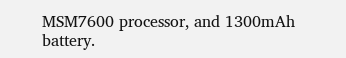MSM7600 processor, and 1300mAh battery.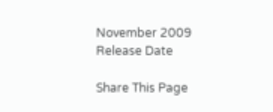November 2009
Release Date

Share This Page